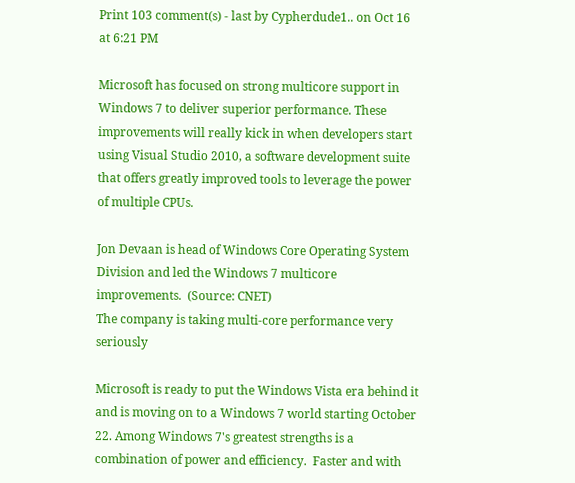Print 103 comment(s) - last by Cypherdude1.. on Oct 16 at 6:21 PM

Microsoft has focused on strong multicore support in Windows 7 to deliver superior performance. These improvements will really kick in when developers start using Visual Studio 2010, a software development suite that offers greatly improved tools to leverage the power of multiple CPUs.

Jon Devaan is head of Windows Core Operating System Division and led the Windows 7 multicore improvements.  (Source: CNET)
The company is taking multi-core performance very seriously

Microsoft is ready to put the Windows Vista era behind it and is moving on to a Windows 7 world starting October 22. Among Windows 7's greatest strengths is a combination of power and efficiency.  Faster and with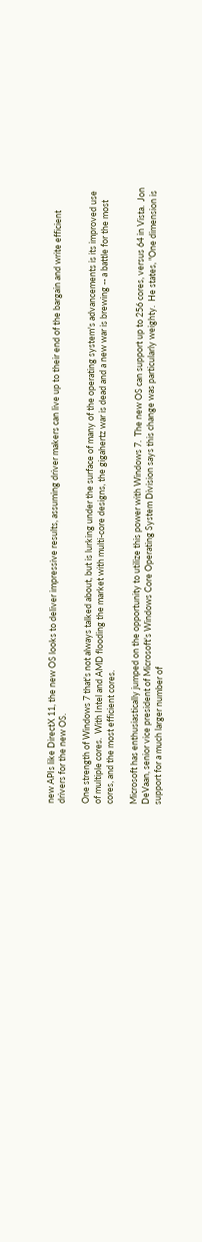new APIs like DirectX 11, the new OS looks to deliver impressive results, assuming driver makers can live up to their end of the bargain and write efficient drivers for the new OS.

One strength of Windows 7 that's not always talked about, but is lurking under the surface of many of the operating system's advancements is its improved use of multiple cores.  With Intel and AMD flooding the market with multi-core designs, the gigahertz war is dead and a new war is brewing -- a battle for the most cores, and the most efficient cores.

Microsoft has enthusiastically jumped on the opportunity to utilize this power with Windows 7.  The new OS can support up to 256 cores, versus 64 in Vista.  Jon DeVaan, senior vice president of Microsoft's Windows Core Operating System Division says this change was particularly weighty.  He states, "One dimension is support for a much larger number of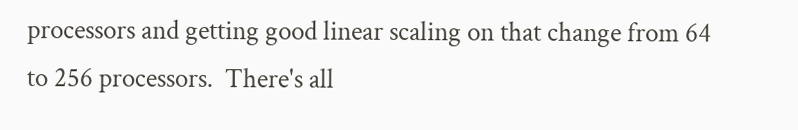processors and getting good linear scaling on that change from 64 to 256 processors.  There's all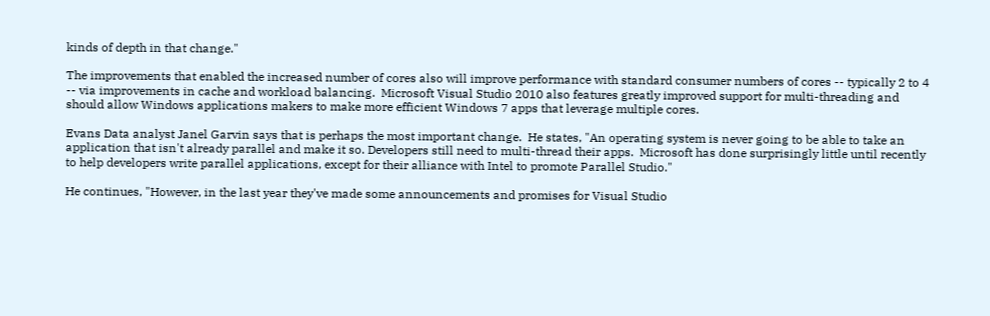kinds of depth in that change."

The improvements that enabled the increased number of cores also will improve performance with standard consumer numbers of cores -- typically 2 to 4 -- via improvements in cache and workload balancing.  Microsoft Visual Studio 2010 also features greatly improved support for multi-threading and should allow Windows applications makers to make more efficient Windows 7 apps that leverage multiple cores.

Evans Data analyst Janel Garvin says that is perhaps the most important change.  He states, "An operating system is never going to be able to take an application that isn't already parallel and make it so. Developers still need to multi-thread their apps.  Microsoft has done surprisingly little until recently to help developers write parallel applications, except for their alliance with Intel to promote Parallel Studio."

He continues, "However, in the last year they've made some announcements and promises for Visual Studio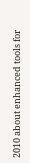2010 about enhanced tools for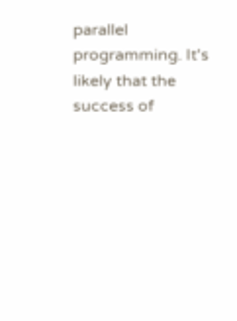parallel programming. It's likely that the success of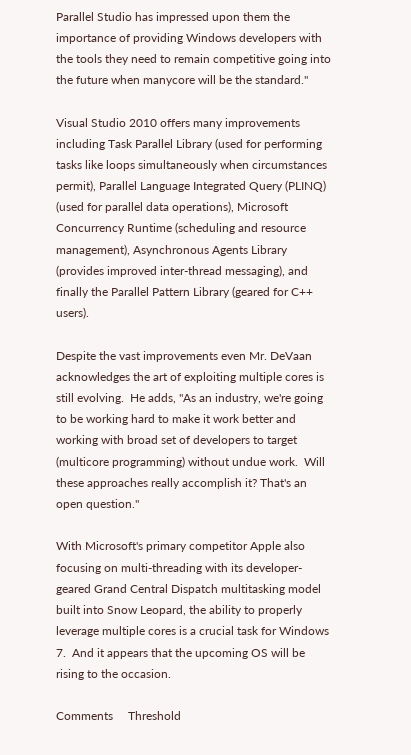Parallel Studio has impressed upon them the importance of providing Windows developers with the tools they need to remain competitive going into the future when manycore will be the standard."

Visual Studio 2010 offers many improvements including Task Parallel Library (used for performing tasks like loops simultaneously when circumstances permit), Parallel Language Integrated Query (PLINQ) (used for parallel data operations), Microsoft Concurrency Runtime (scheduling and resource management), Asynchronous Agents Library (provides improved inter-thread messaging), and finally the Parallel Pattern Library (geared for C++ users).

Despite the vast improvements even Mr. DeVaan acknowledges the art of exploiting multiple cores is still evolving.  He adds, "As an industry, we're going to be working hard to make it work better and working with broad set of developers to target (multicore programming) without undue work.  Will these approaches really accomplish it? That's an open question."

With Microsoft's primary competitor Apple also focusing on multi-threading with its developer-geared Grand Central Dispatch multitasking model built into Snow Leopard, the ability to properly leverage multiple cores is a crucial task for Windows 7.  And it appears that the upcoming OS will be rising to the occasion.

Comments     Threshold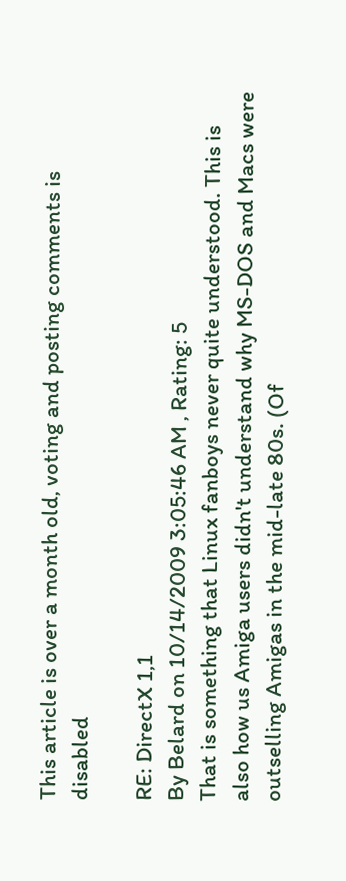This article is over a month old, voting and posting comments is disabled

RE: DirectX 1,1
By Belard on 10/14/2009 3:05:46 AM , Rating: 5
That is something that Linux fanboys never quite understood. This is also how us Amiga users didn't understand why MS-DOS and Macs were outselling Amigas in the mid-late 80s. (Of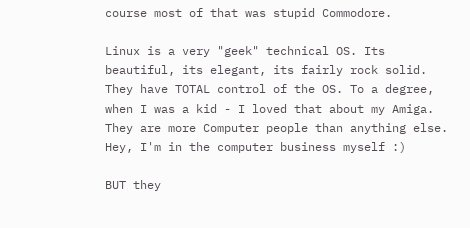course most of that was stupid Commodore.

Linux is a very "geek" technical OS. Its beautiful, its elegant, its fairly rock solid. They have TOTAL control of the OS. To a degree, when I was a kid - I loved that about my Amiga. They are more Computer people than anything else. Hey, I'm in the computer business myself :)

BUT they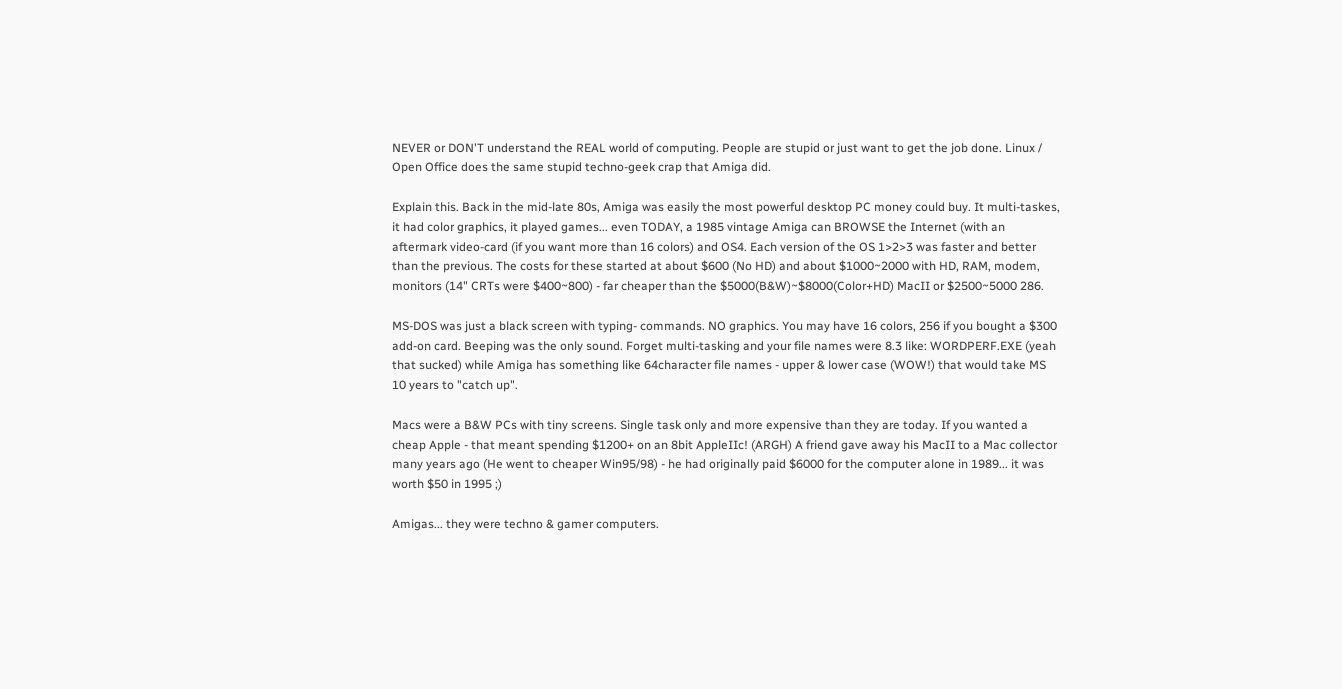NEVER or DON'T understand the REAL world of computing. People are stupid or just want to get the job done. Linux / Open Office does the same stupid techno-geek crap that Amiga did.

Explain this. Back in the mid-late 80s, Amiga was easily the most powerful desktop PC money could buy. It multi-taskes, it had color graphics, it played games... even TODAY, a 1985 vintage Amiga can BROWSE the Internet (with an aftermark video-card (if you want more than 16 colors) and OS4. Each version of the OS 1>2>3 was faster and better than the previous. The costs for these started at about $600 (No HD) and about $1000~2000 with HD, RAM, modem, monitors (14" CRTs were $400~800) - far cheaper than the $5000(B&W)~$8000(Color+HD) MacII or $2500~5000 286.

MS-DOS was just a black screen with typing- commands. NO graphics. You may have 16 colors, 256 if you bought a $300 add-on card. Beeping was the only sound. Forget multi-tasking and your file names were 8.3 like: WORDPERF.EXE (yeah that sucked) while Amiga has something like 64character file names - upper & lower case (WOW!) that would take MS 10 years to "catch up".

Macs were a B&W PCs with tiny screens. Single task only and more expensive than they are today. If you wanted a cheap Apple - that meant spending $1200+ on an 8bit AppleIIc! (ARGH) A friend gave away his MacII to a Mac collector many years ago (He went to cheaper Win95/98) - he had originally paid $6000 for the computer alone in 1989... it was worth $50 in 1995 ;)

Amigas... they were techno & gamer computers.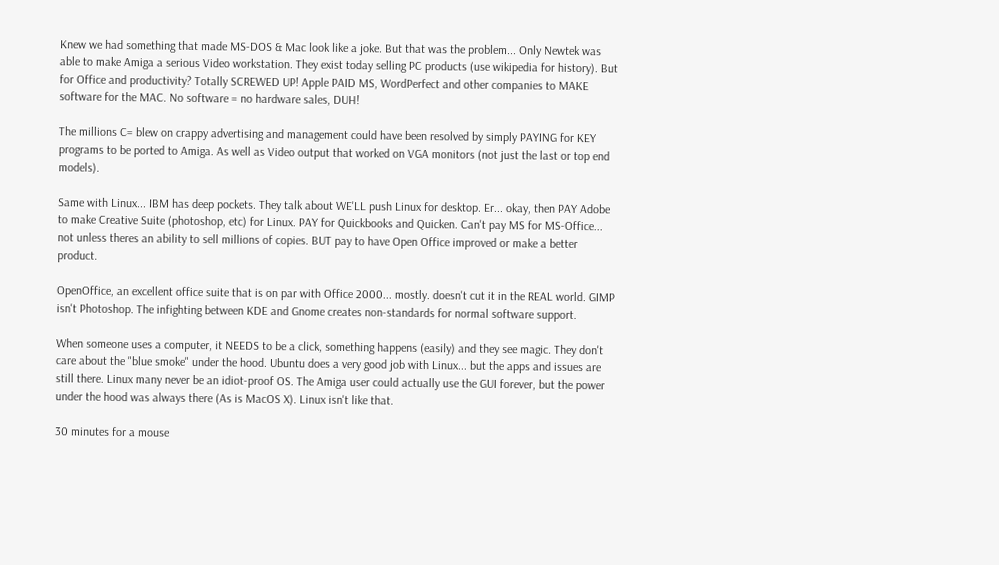Knew we had something that made MS-DOS & Mac look like a joke. But that was the problem... Only Newtek was able to make Amiga a serious Video workstation. They exist today selling PC products (use wikipedia for history). But for Office and productivity? Totally SCREWED UP! Apple PAID MS, WordPerfect and other companies to MAKE software for the MAC. No software = no hardware sales, DUH!

The millions C= blew on crappy advertising and management could have been resolved by simply PAYING for KEY programs to be ported to Amiga. As well as Video output that worked on VGA monitors (not just the last or top end models).

Same with Linux... IBM has deep pockets. They talk about WE'LL push Linux for desktop. Er... okay, then PAY Adobe to make Creative Suite (photoshop, etc) for Linux. PAY for Quickbooks and Quicken. Can't pay MS for MS-Office... not unless theres an ability to sell millions of copies. BUT pay to have Open Office improved or make a better product.

OpenOffice, an excellent office suite that is on par with Office 2000... mostly. doesn't cut it in the REAL world. GIMP isn't Photoshop. The infighting between KDE and Gnome creates non-standards for normal software support.

When someone uses a computer, it NEEDS to be a click, something happens (easily) and they see magic. They don't care about the "blue smoke" under the hood. Ubuntu does a very good job with Linux... but the apps and issues are still there. Linux many never be an idiot-proof OS. The Amiga user could actually use the GUI forever, but the power under the hood was always there (As is MacOS X). Linux isn't like that.

30 minutes for a mouse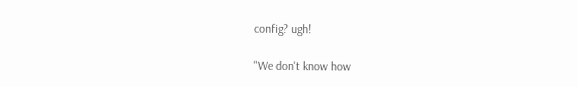config? ugh!

"We don't know how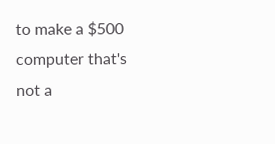to make a $500 computer that's not a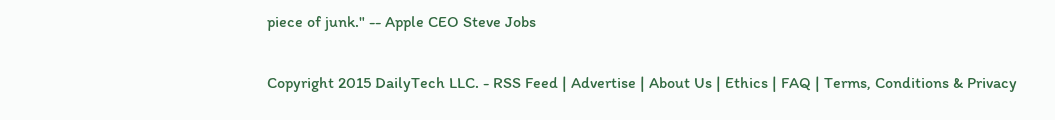piece of junk." -- Apple CEO Steve Jobs

Copyright 2015 DailyTech LLC. - RSS Feed | Advertise | About Us | Ethics | FAQ | Terms, Conditions & Privacy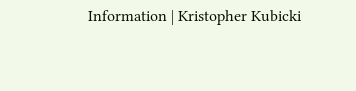Information | Kristopher Kubicki